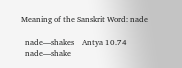Meaning of the Sanskrit Word: nade

  nade—shakes    Antya 10.74
  nade—shake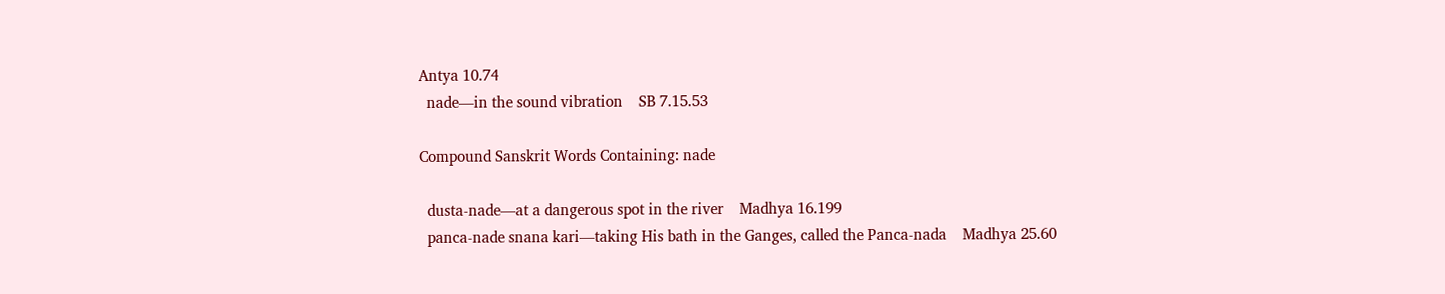Antya 10.74
  nade—in the sound vibration    SB 7.15.53

Compound Sanskrit Words Containing: nade

  dusta-nade—at a dangerous spot in the river    Madhya 16.199
  panca-nade snana kari—taking His bath in the Ganges, called the Panca-nada    Madhya 25.60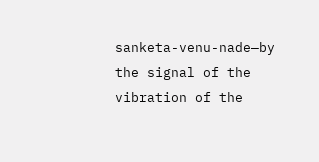sanketa-venu-nade—by the signal of the vibration of the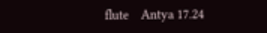flute    Antya 17.24